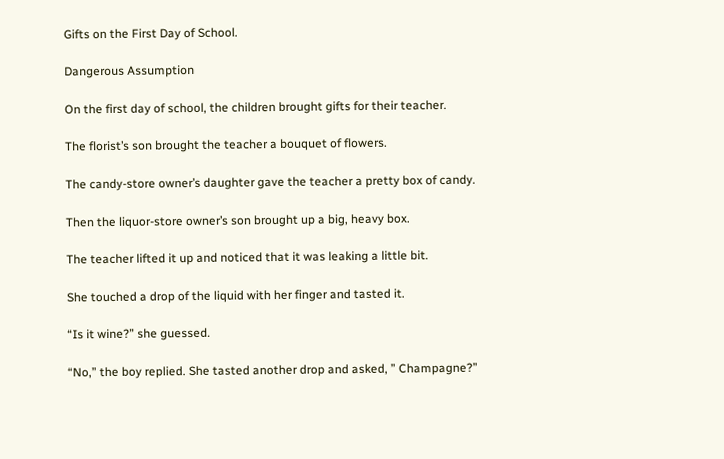Gifts on the First Day of School.

Dangerous Assumption

On the first day of school, the children brought gifts for their teacher.

The florist’s son brought the teacher a bouquet of flowers.

The candy-store owner’s daughter gave the teacher a pretty box of candy.

Then the liquor-store owner’s son brought up a big, heavy box.

The teacher lifted it up and noticed that it was leaking a little bit.

She touched a drop of the liquid with her finger and tasted it.

“Is it wine?” she guessed.

“No,” the boy replied. She tasted another drop and asked, ” Champagne?”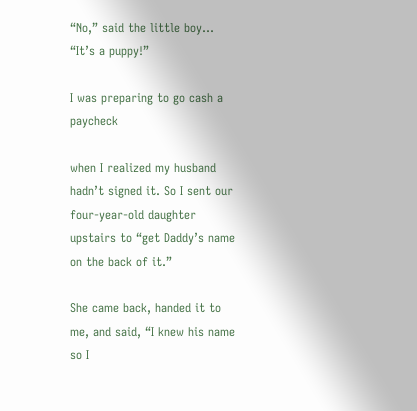“No,” said the little boy… “It’s a puppy!”

I was preparing to go cash a paycheck

when I realized my husband hadn’t signed it. So I sent our four-year-old daughter upstairs to “get Daddy’s name on the back of it.”

She came back, handed it to me, and said, “I knew his name so I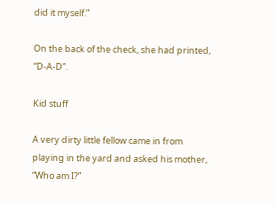did it myself.”

On the back of the check, she had printed, “D-A-D”.

Kid stuff

A very dirty little fellow came in from playing in the yard and asked his mother, “Who am I?”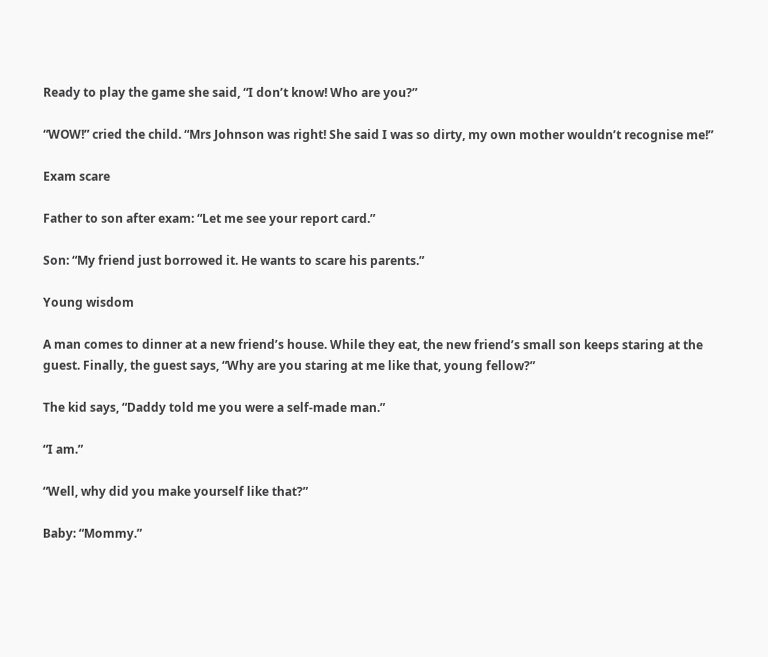Ready to play the game she said, “I don’t know! Who are you?”

“WOW!” cried the child. “Mrs Johnson was right! She said I was so dirty, my own mother wouldn’t recognise me!”

Exam scare

Father to son after exam: “Let me see your report card.”

Son: “My friend just borrowed it. He wants to scare his parents.”

Young wisdom

A man comes to dinner at a new friend’s house. While they eat, the new friend’s small son keeps staring at the guest. Finally, the guest says, “Why are you staring at me like that, young fellow?”

The kid says, “Daddy told me you were a self-made man.”

“I am.”

“Well, why did you make yourself like that?”

Baby: “Mommy.”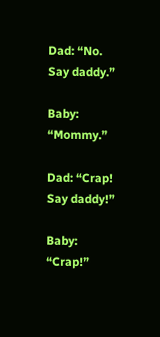Dad: “No. Say daddy.”

Baby: “Mommy.”

Dad: “Crap! Say daddy!”

Baby: “Crap!”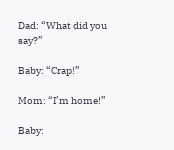Dad: “What did you say?”

Baby: “Crap!”

Mom: “I’m home!”

Baby: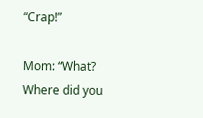“Crap!”

Mom: “What? Where did you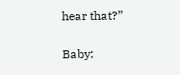hear that?”

Baby: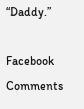“Daddy.”

Facebook Comments